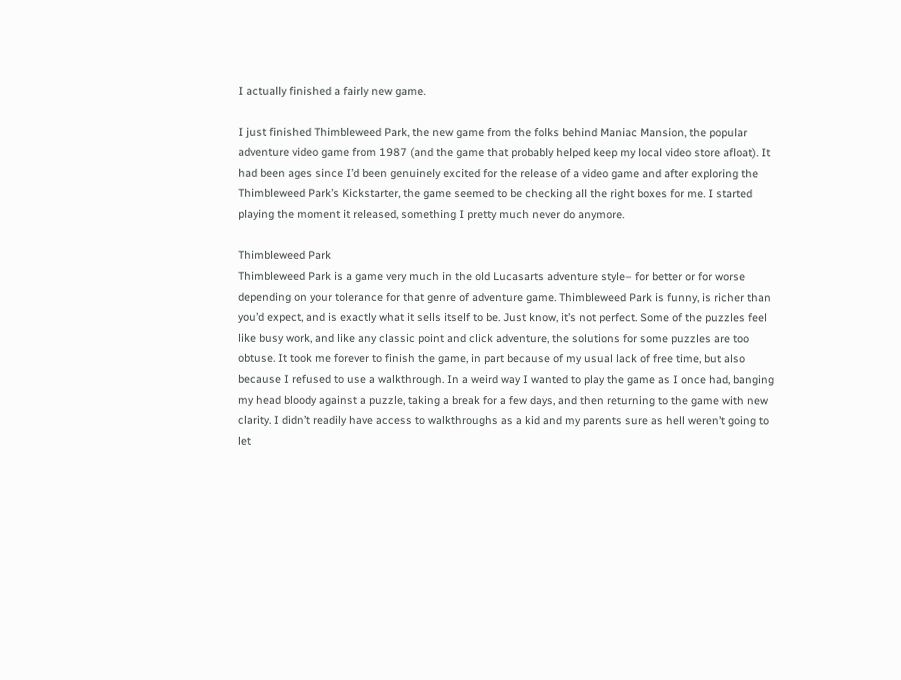I actually finished a fairly new game.

I just finished Thimbleweed Park, the new game from the folks behind Maniac Mansion, the popular adventure video game from 1987 (and the game that probably helped keep my local video store afloat). It had been ages since I’d been genuinely excited for the release of a video game and after exploring the Thimbleweed Park’s Kickstarter, the game seemed to be checking all the right boxes for me. I started playing the moment it released, something I pretty much never do anymore.

Thimbleweed Park
Thimbleweed Park is a game very much in the old Lucasarts adventure style– for better or for worse depending on your tolerance for that genre of adventure game. Thimbleweed Park is funny, is richer than you’d expect, and is exactly what it sells itself to be. Just know, it’s not perfect. Some of the puzzles feel like busy work, and like any classic point and click adventure, the solutions for some puzzles are too obtuse. It took me forever to finish the game, in part because of my usual lack of free time, but also because I refused to use a walkthrough. In a weird way I wanted to play the game as I once had, banging my head bloody against a puzzle, taking a break for a few days, and then returning to the game with new clarity. I didn’t readily have access to walkthroughs as a kid and my parents sure as hell weren’t going to let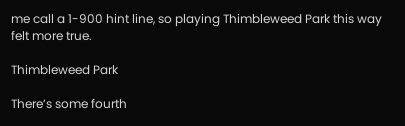me call a 1-900 hint line, so playing Thimbleweed Park this way felt more true.

Thimbleweed Park

There’s some fourth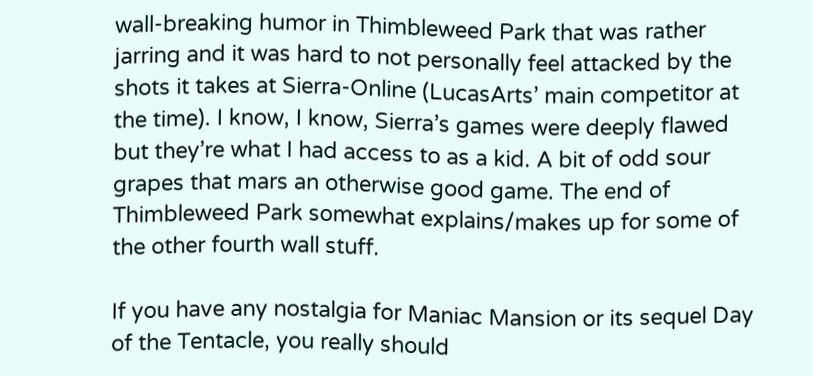wall-breaking humor in Thimbleweed Park that was rather jarring and it was hard to not personally feel attacked by the shots it takes at Sierra-Online (LucasArts’ main competitor at the time). I know, I know, Sierra’s games were deeply flawed but they’re what I had access to as a kid. A bit of odd sour grapes that mars an otherwise good game. The end of Thimbleweed Park somewhat explains/makes up for some of the other fourth wall stuff.

If you have any nostalgia for Maniac Mansion or its sequel Day of the Tentacle, you really should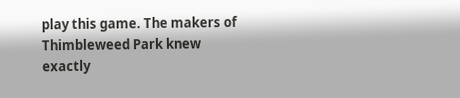play this game. The makers of Thimbleweed Park knew exactly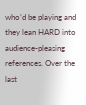who’d be playing and they lean HARD into audience-pleasing references. Over the last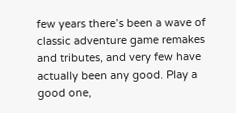few years there’s been a wave of classic adventure game remakes and tributes, and very few have actually been any good. Play a good one,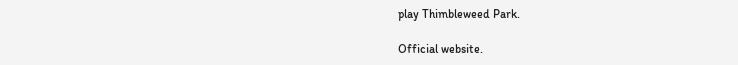play Thimbleweed Park.

Official website.